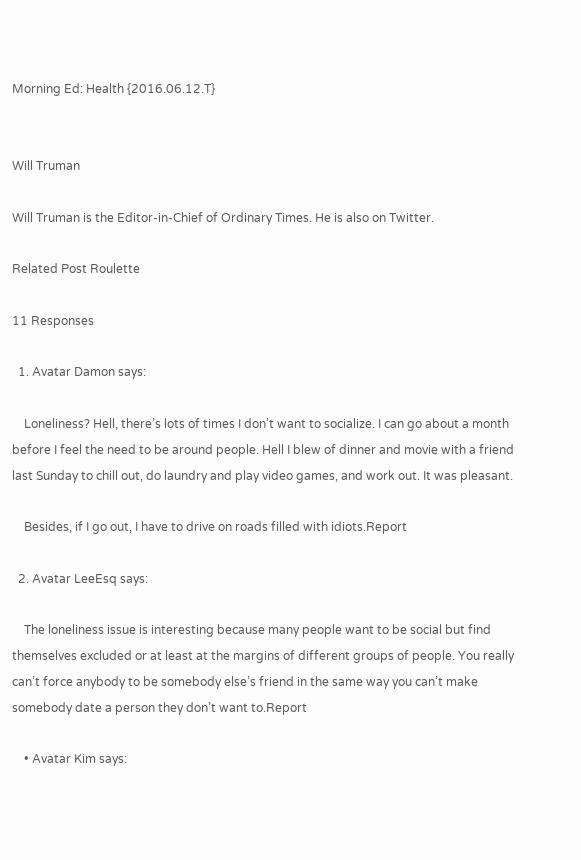Morning Ed: Health {2016.06.12.T}


Will Truman

Will Truman is the Editor-in-Chief of Ordinary Times. He is also on Twitter.

Related Post Roulette

11 Responses

  1. Avatar Damon says:

    Loneliness? Hell, there’s lots of times I don’t want to socialize. I can go about a month before I feel the need to be around people. Hell I blew of dinner and movie with a friend last Sunday to chill out, do laundry and play video games, and work out. It was pleasant.

    Besides, if I go out, I have to drive on roads filled with idiots.Report

  2. Avatar LeeEsq says:

    The loneliness issue is interesting because many people want to be social but find themselves excluded or at least at the margins of different groups of people. You really can’t force anybody to be somebody else’s friend in the same way you can’t make somebody date a person they don’t want to.Report

    • Avatar Kim says: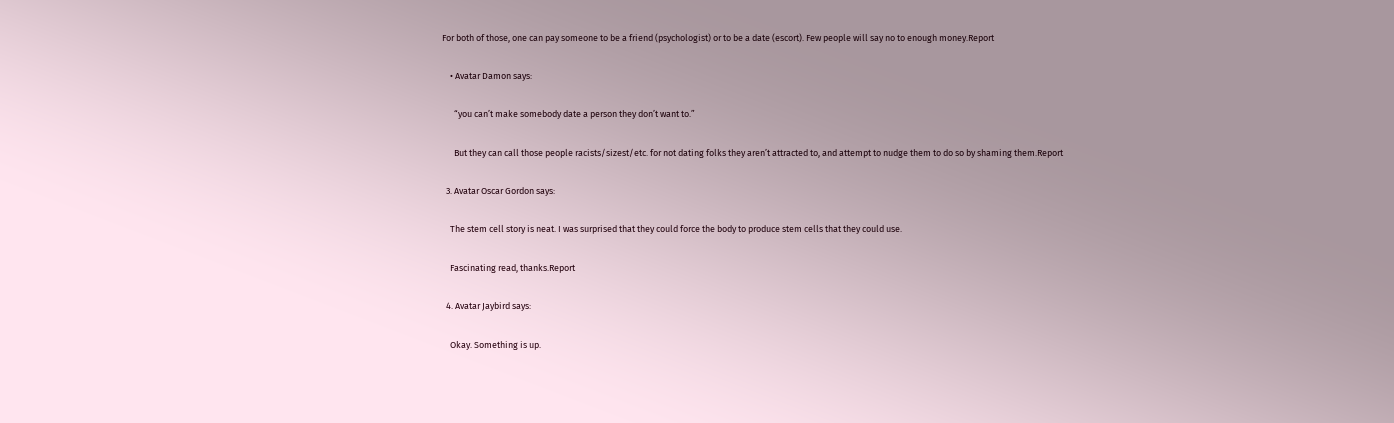For both of those, one can pay someone to be a friend (psychologist) or to be a date (escort). Few people will say no to enough money.Report

    • Avatar Damon says:

      “you can’t make somebody date a person they don’t want to.”

      But they can call those people racists/sizest/etc. for not dating folks they aren’t attracted to, and attempt to nudge them to do so by shaming them.Report

  3. Avatar Oscar Gordon says:

    The stem cell story is neat. I was surprised that they could force the body to produce stem cells that they could use.

    Fascinating read, thanks.Report

  4. Avatar Jaybird says:

    Okay. Something is up.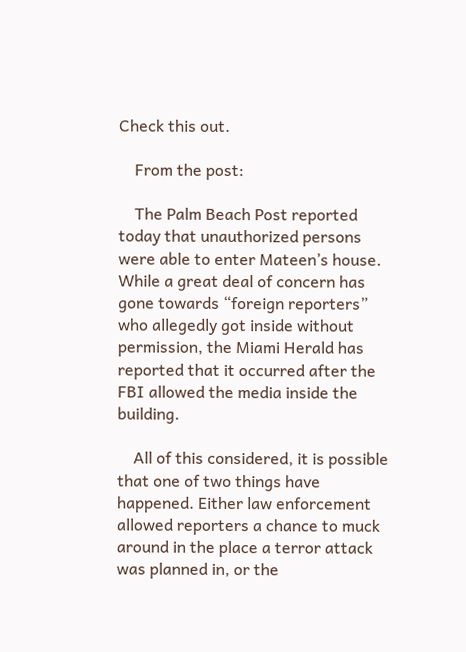Check this out.

    From the post:

    The Palm Beach Post reported today that unauthorized persons were able to enter Mateen’s house. While a great deal of concern has gone towards “foreign reporters” who allegedly got inside without permission, the Miami Herald has reported that it occurred after the FBI allowed the media inside the building.

    All of this considered, it is possible that one of two things have happened. Either law enforcement allowed reporters a chance to muck around in the place a terror attack was planned in, or the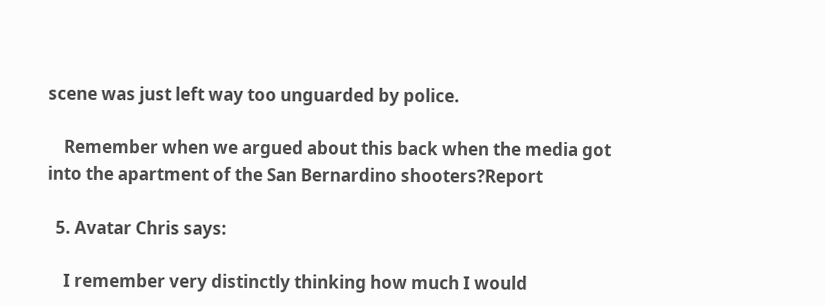scene was just left way too unguarded by police.

    Remember when we argued about this back when the media got into the apartment of the San Bernardino shooters?Report

  5. Avatar Chris says:

    I remember very distinctly thinking how much I would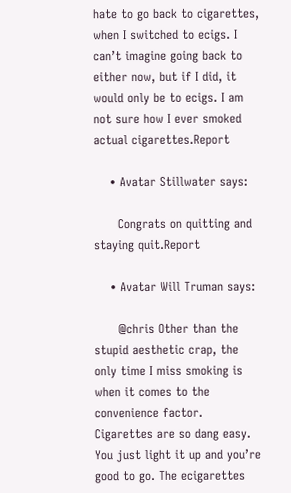hate to go back to cigarettes, when I switched to ecigs. I can’t imagine going back to either now, but if I did, it would only be to ecigs. I am not sure how I ever smoked actual cigarettes.Report

    • Avatar Stillwater says:

      Congrats on quitting and staying quit.Report

    • Avatar Will Truman says:

      @chris Other than the stupid aesthetic crap, the only time I miss smoking is when it comes to the convenience factor. Cigarettes are so dang easy. You just light it up and you’re good to go. The ecigarettes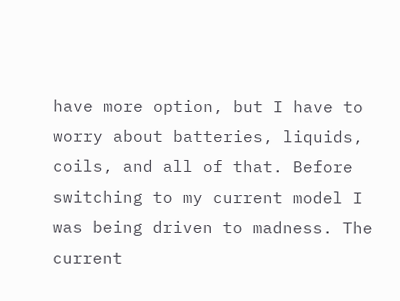have more option, but I have to worry about batteries, liquids, coils, and all of that. Before switching to my current model I was being driven to madness. The current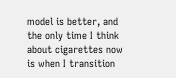model is better, and the only time I think about cigarettes now is when I transition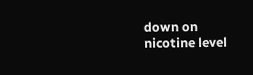down on nicotine level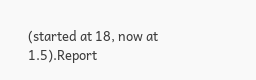(started at 18, now at 1.5).Report